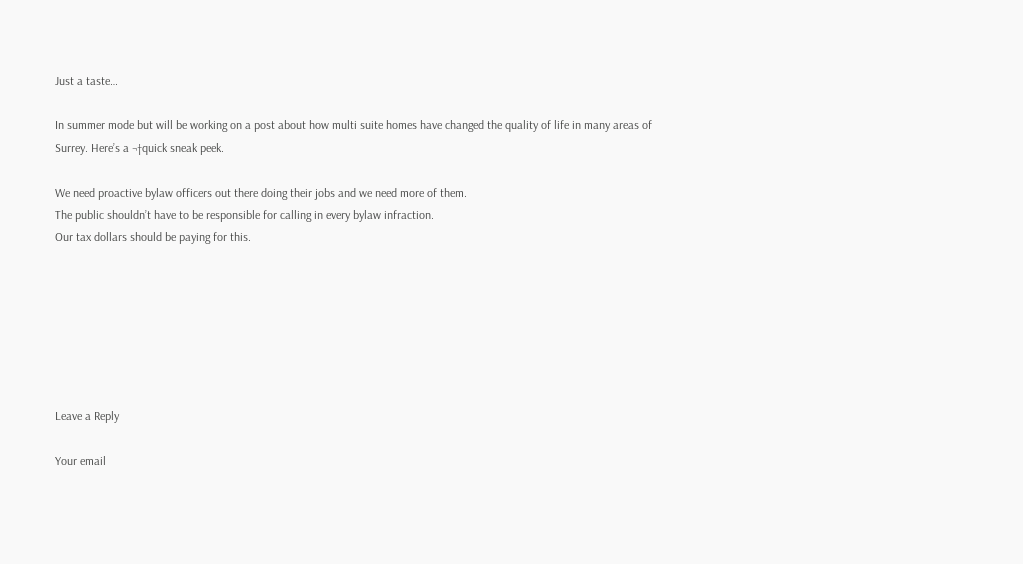Just a taste…

In summer mode but will be working on a post about how multi suite homes have changed the quality of life in many areas of Surrey. Here’s a ¬†quick sneak peek.

We need proactive bylaw officers out there doing their jobs and we need more of them.
The public shouldn’t have to be responsible for calling in every bylaw infraction.
Our tax dollars should be paying for this.







Leave a Reply

Your email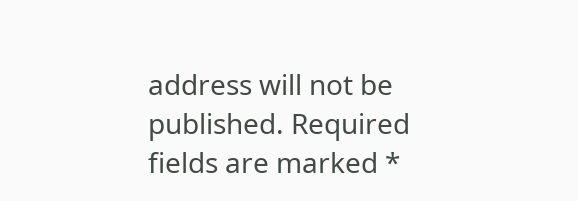address will not be published. Required fields are marked *